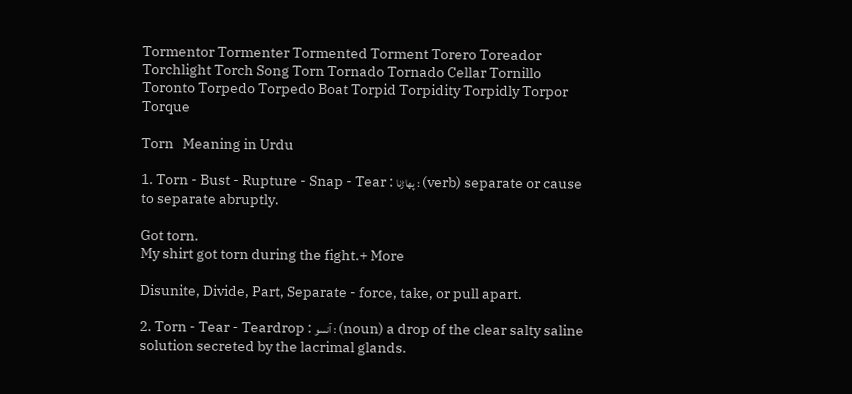Tormentor Tormenter Tormented Torment Torero Toreador Torchlight Torch Song Torn Tornado Tornado Cellar Tornillo Toronto Torpedo Torpedo Boat Torpid Torpidity Torpidly Torpor Torque

Torn   Meaning in Urdu

1. Torn - Bust - Rupture - Snap - Tear : پھاڑنا : (verb) separate or cause to separate abruptly.

Got torn.
My shirt got torn during the fight.+ More

Disunite, Divide, Part, Separate - force, take, or pull apart.

2. Torn - Tear - Teardrop : آنسو : (noun) a drop of the clear salty saline solution secreted by the lacrimal glands.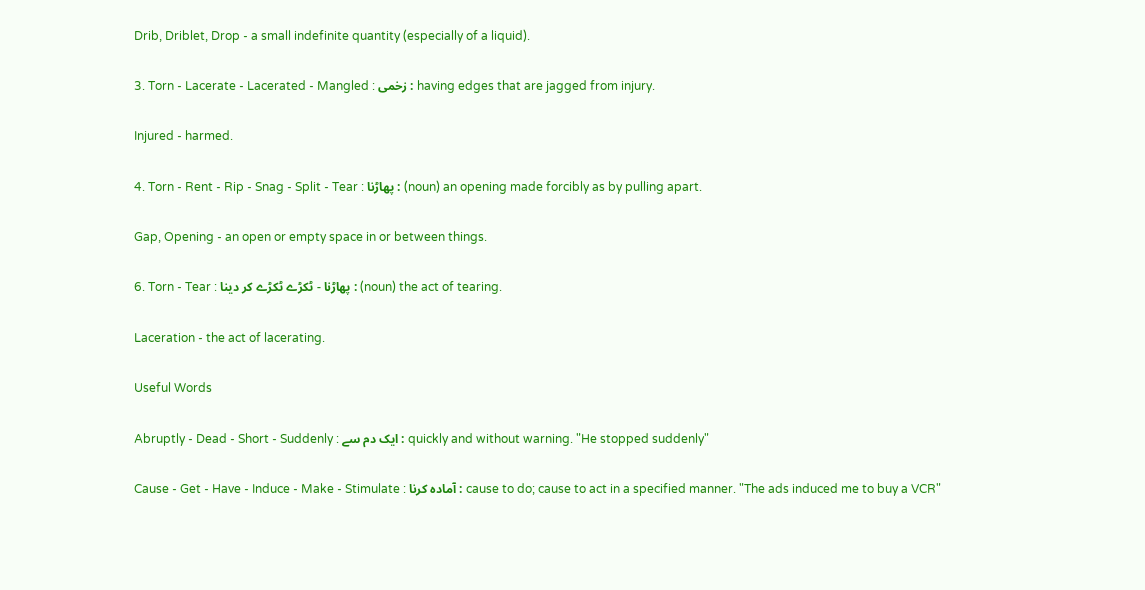Drib, Driblet, Drop - a small indefinite quantity (especially of a liquid).

3. Torn - Lacerate - Lacerated - Mangled : زخمی : having edges that are jagged from injury.

Injured - harmed.

4. Torn - Rent - Rip - Snag - Split - Tear : پھاڑنا : (noun) an opening made forcibly as by pulling apart.

Gap, Opening - an open or empty space in or between things.

6. Torn - Tear : پھاڑنا - ٹکڑے ٹکڑے کر دینا : (noun) the act of tearing.

Laceration - the act of lacerating.

Useful Words

Abruptly - Dead - Short - Suddenly : ایک دم سے : quickly and without warning. "He stopped suddenly"

Cause - Get - Have - Induce - Make - Stimulate : آمادہ کرنا : cause to do; cause to act in a specified manner. "The ads induced me to buy a VCR"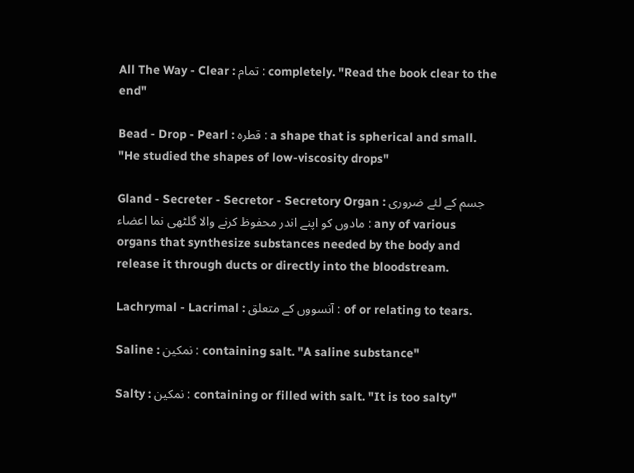All The Way - Clear : تمام : completely. "Read the book clear to the end"

Bead - Drop - Pearl : قطرہ : a shape that is spherical and small. "He studied the shapes of low-viscosity drops"

Gland - Secreter - Secretor - Secretory Organ : جسم کے لئے ضروری مادوں کو اپنے اندر محفوظ کرنے والا گلٹھی نما اعضاء : any of various organs that synthesize substances needed by the body and release it through ducts or directly into the bloodstream.

Lachrymal - Lacrimal : آنسووں کے متعلق : of or relating to tears.

Saline : نمکین : containing salt. "A saline substance"

Salty : نمکین : containing or filled with salt. "It is too salty"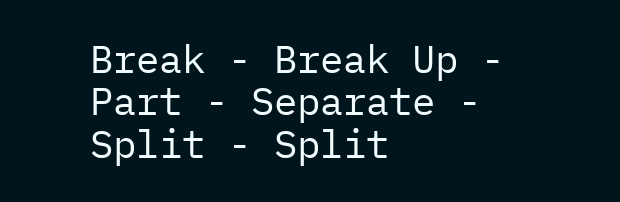Break - Break Up - Part - Separate - Split - Split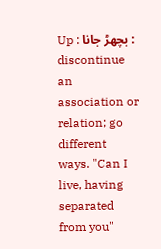Up : بچھڑ جانا : discontinue an association or relation; go different ways. "Can I live, having separated from you"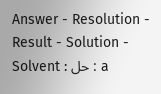Answer - Resolution - Result - Solution - Solvent : حل : a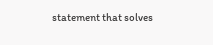statement that solves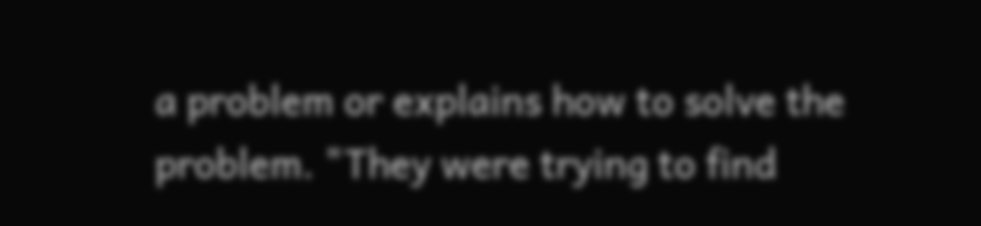a problem or explains how to solve the problem. "They were trying to find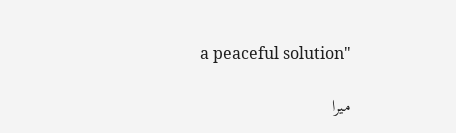a peaceful solution"

میرا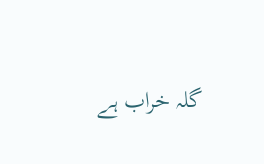گلہ خراب ہے